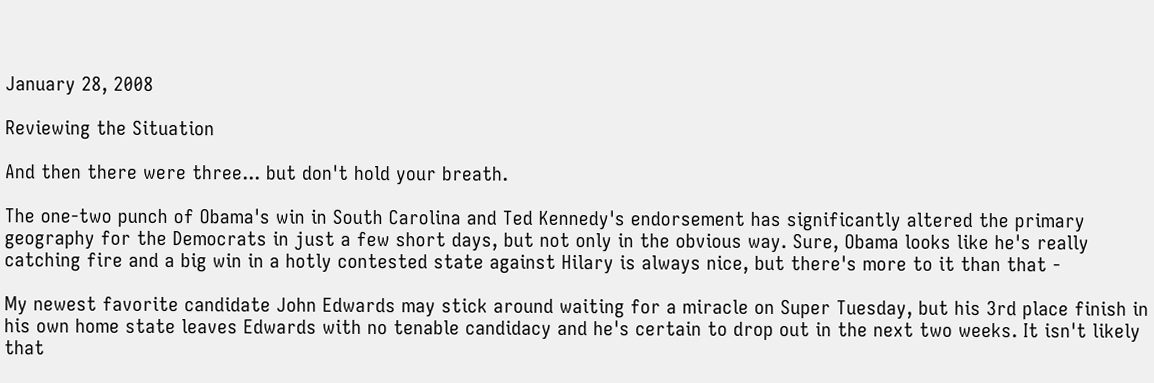January 28, 2008

Reviewing the Situation

And then there were three... but don't hold your breath.

The one-two punch of Obama's win in South Carolina and Ted Kennedy's endorsement has significantly altered the primary geography for the Democrats in just a few short days, but not only in the obvious way. Sure, Obama looks like he's really catching fire and a big win in a hotly contested state against Hilary is always nice, but there's more to it than that -

My newest favorite candidate John Edwards may stick around waiting for a miracle on Super Tuesday, but his 3rd place finish in his own home state leaves Edwards with no tenable candidacy and he's certain to drop out in the next two weeks. It isn't likely that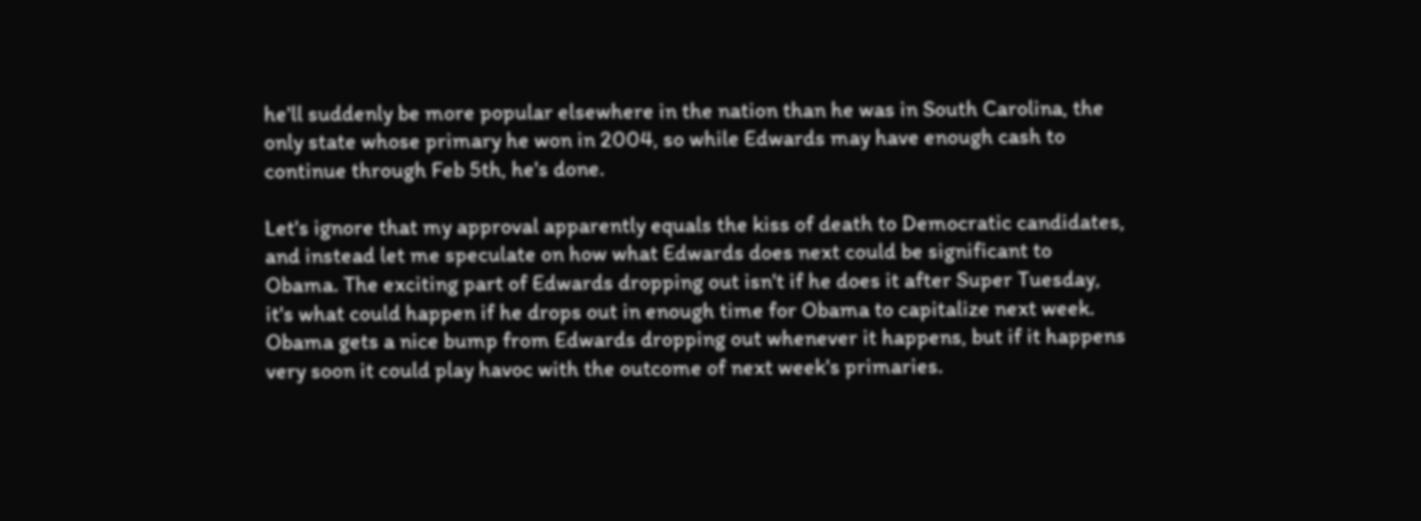he'll suddenly be more popular elsewhere in the nation than he was in South Carolina, the only state whose primary he won in 2004, so while Edwards may have enough cash to continue through Feb 5th, he's done.

Let's ignore that my approval apparently equals the kiss of death to Democratic candidates, and instead let me speculate on how what Edwards does next could be significant to Obama. The exciting part of Edwards dropping out isn't if he does it after Super Tuesday, it's what could happen if he drops out in enough time for Obama to capitalize next week. Obama gets a nice bump from Edwards dropping out whenever it happens, but if it happens very soon it could play havoc with the outcome of next week's primaries.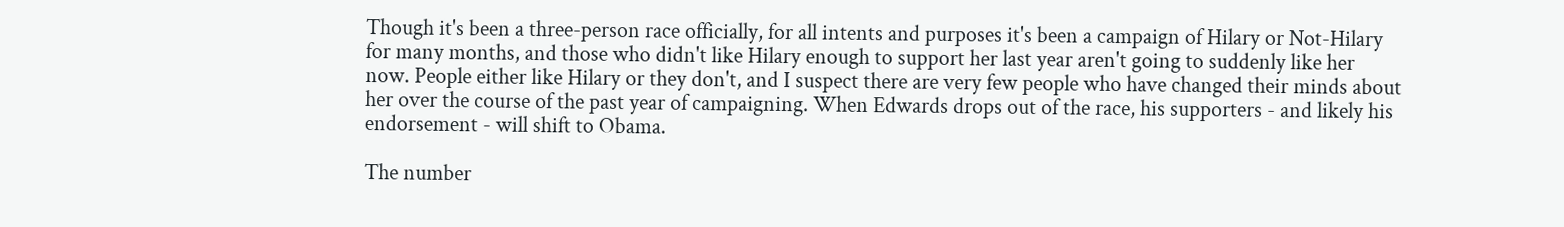Though it's been a three-person race officially, for all intents and purposes it's been a campaign of Hilary or Not-Hilary for many months, and those who didn't like Hilary enough to support her last year aren't going to suddenly like her now. People either like Hilary or they don't, and I suspect there are very few people who have changed their minds about her over the course of the past year of campaigning. When Edwards drops out of the race, his supporters - and likely his endorsement - will shift to Obama.

The number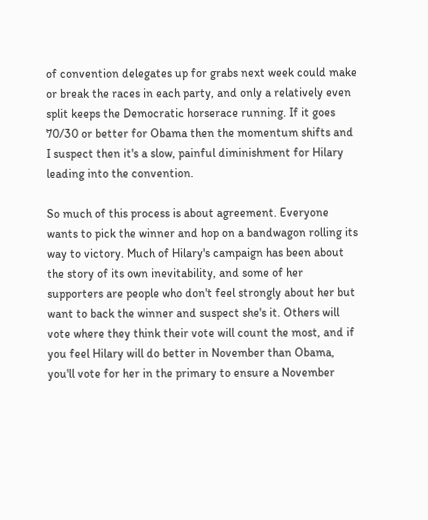of convention delegates up for grabs next week could make or break the races in each party, and only a relatively even split keeps the Democratic horserace running. If it goes 70/30 or better for Obama then the momentum shifts and I suspect then it's a slow, painful diminishment for Hilary leading into the convention.

So much of this process is about agreement. Everyone wants to pick the winner and hop on a bandwagon rolling its way to victory. Much of Hilary's campaign has been about the story of its own inevitability, and some of her supporters are people who don't feel strongly about her but want to back the winner and suspect she's it. Others will vote where they think their vote will count the most, and if you feel Hilary will do better in November than Obama, you'll vote for her in the primary to ensure a November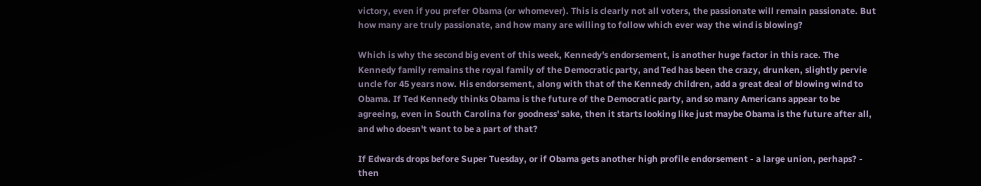victory, even if you prefer Obama (or whomever). This is clearly not all voters, the passionate will remain passionate. But how many are truly passionate, and how many are willing to follow which ever way the wind is blowing?

Which is why the second big event of this week, Kennedy's endorsement, is another huge factor in this race. The Kennedy family remains the royal family of the Democratic party, and Ted has been the crazy, drunken, slightly pervie uncle for 45 years now. His endorsement, along with that of the Kennedy children, add a great deal of blowing wind to Obama. If Ted Kennedy thinks Obama is the future of the Democratic party, and so many Americans appear to be agreeing, even in South Carolina for goodness' sake, then it starts looking like just maybe Obama is the future after all, and who doesn't want to be a part of that?

If Edwards drops before Super Tuesday, or if Obama gets another high profile endorsement - a large union, perhaps? - then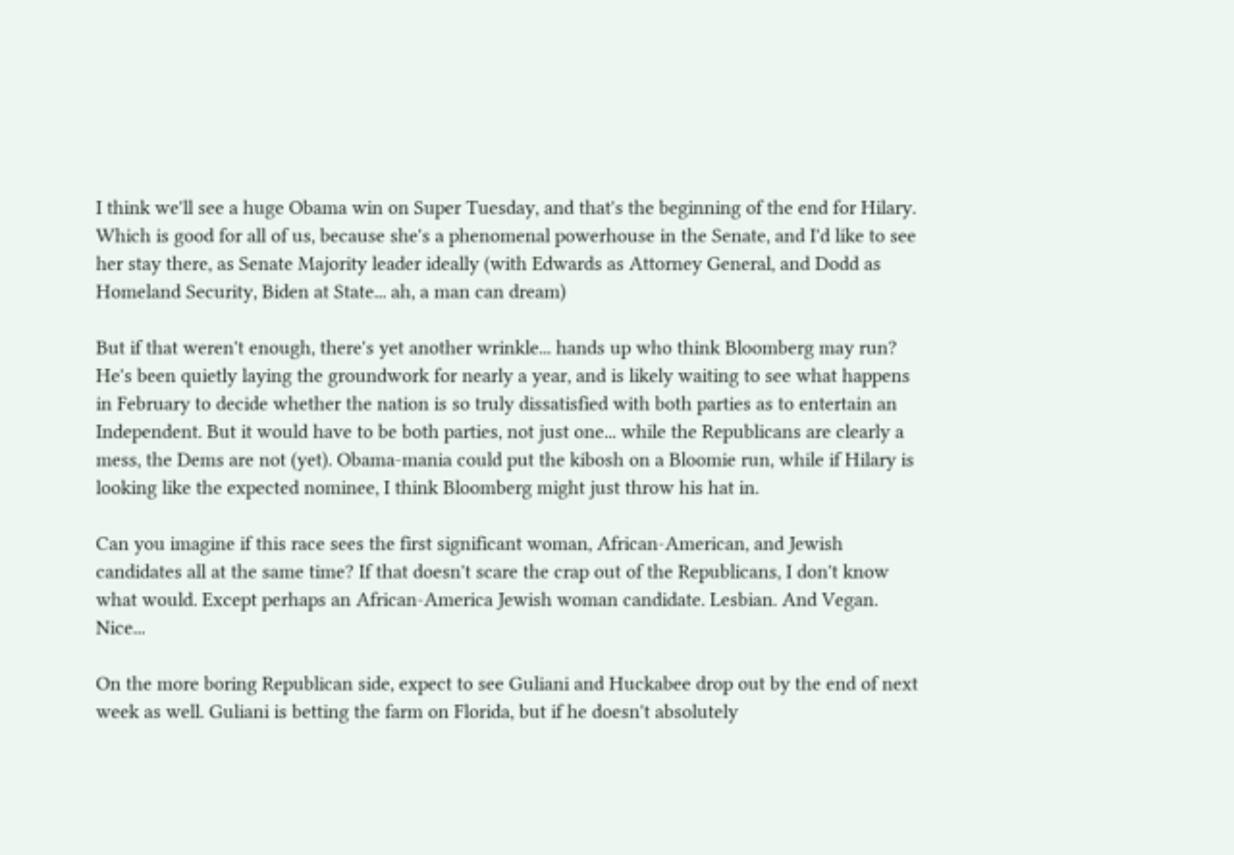I think we'll see a huge Obama win on Super Tuesday, and that's the beginning of the end for Hilary. Which is good for all of us, because she's a phenomenal powerhouse in the Senate, and I'd like to see her stay there, as Senate Majority leader ideally (with Edwards as Attorney General, and Dodd as Homeland Security, Biden at State... ah, a man can dream)

But if that weren't enough, there's yet another wrinkle... hands up who think Bloomberg may run? He's been quietly laying the groundwork for nearly a year, and is likely waiting to see what happens in February to decide whether the nation is so truly dissatisfied with both parties as to entertain an Independent. But it would have to be both parties, not just one... while the Republicans are clearly a mess, the Dems are not (yet). Obama-mania could put the kibosh on a Bloomie run, while if Hilary is looking like the expected nominee, I think Bloomberg might just throw his hat in.

Can you imagine if this race sees the first significant woman, African-American, and Jewish candidates all at the same time? If that doesn't scare the crap out of the Republicans, I don't know what would. Except perhaps an African-America Jewish woman candidate. Lesbian. And Vegan. Nice...

On the more boring Republican side, expect to see Guliani and Huckabee drop out by the end of next week as well. Guliani is betting the farm on Florida, but if he doesn't absolutely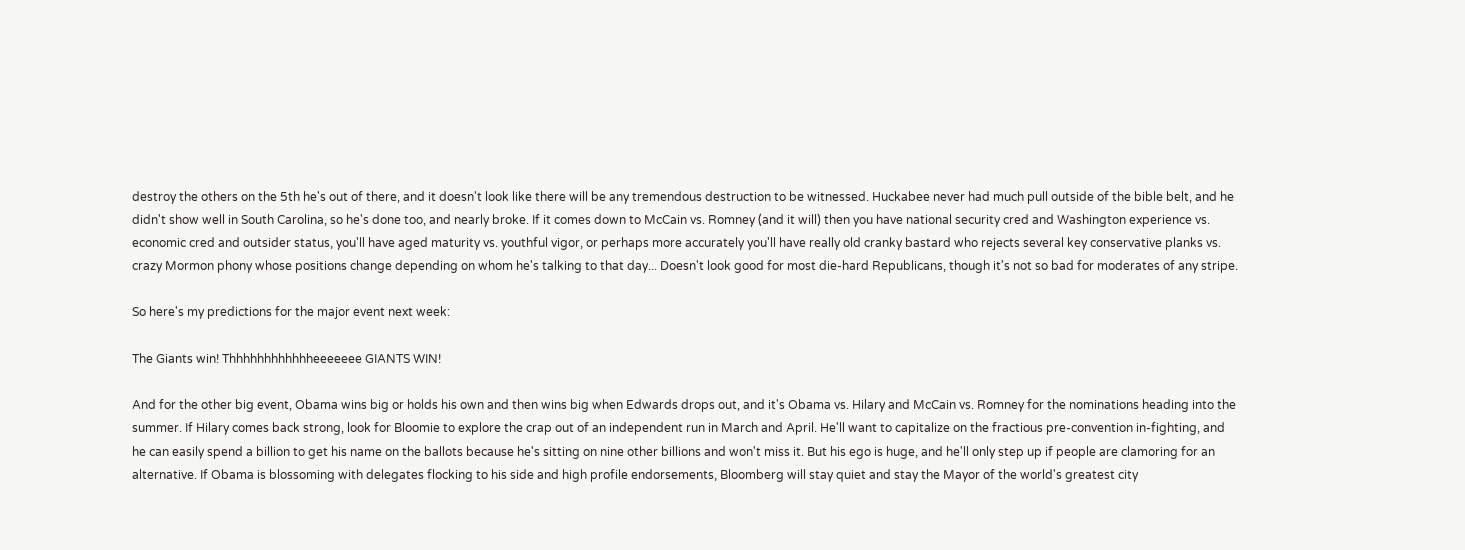destroy the others on the 5th he's out of there, and it doesn't look like there will be any tremendous destruction to be witnessed. Huckabee never had much pull outside of the bible belt, and he didn't show well in South Carolina, so he's done too, and nearly broke. If it comes down to McCain vs. Romney (and it will) then you have national security cred and Washington experience vs. economic cred and outsider status, you'll have aged maturity vs. youthful vigor, or perhaps more accurately you'll have really old cranky bastard who rejects several key conservative planks vs. crazy Mormon phony whose positions change depending on whom he's talking to that day... Doesn't look good for most die-hard Republicans, though it's not so bad for moderates of any stripe.

So here's my predictions for the major event next week:

The Giants win! Thhhhhhhhhhhheeeeeee GIANTS WIN!

And for the other big event, Obama wins big or holds his own and then wins big when Edwards drops out, and it's Obama vs. Hilary and McCain vs. Romney for the nominations heading into the summer. If Hilary comes back strong, look for Bloomie to explore the crap out of an independent run in March and April. He'll want to capitalize on the fractious pre-convention in-fighting, and he can easily spend a billion to get his name on the ballots because he's sitting on nine other billions and won't miss it. But his ego is huge, and he'll only step up if people are clamoring for an alternative. If Obama is blossoming with delegates flocking to his side and high profile endorsements, Bloomberg will stay quiet and stay the Mayor of the world's greatest city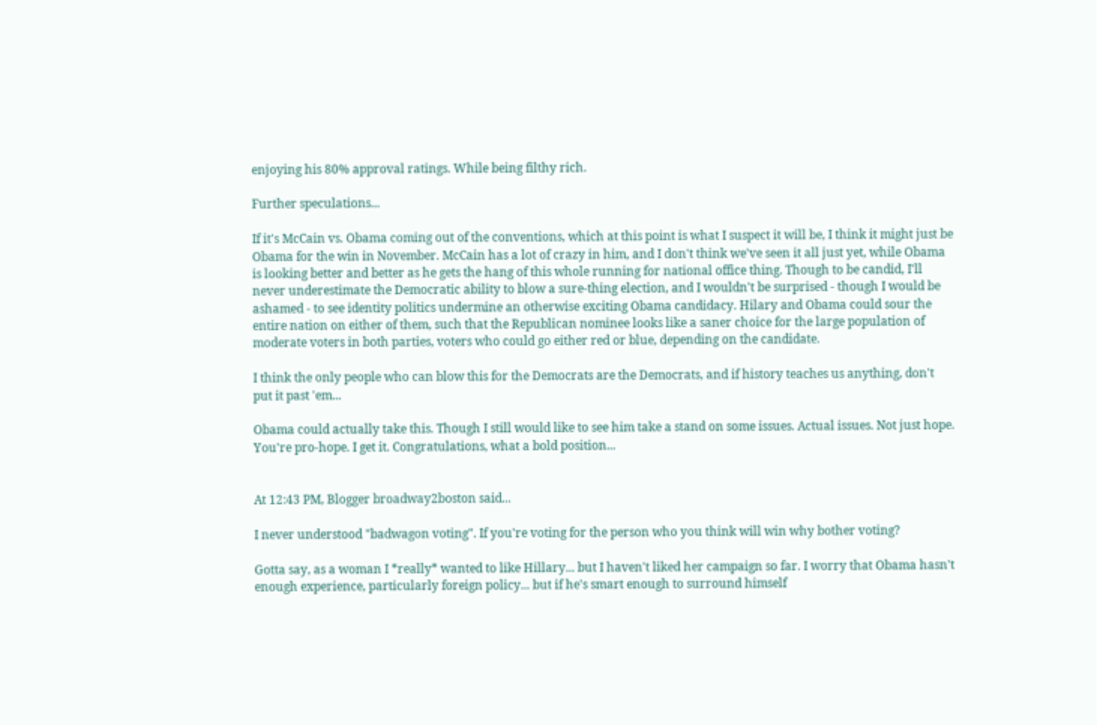enjoying his 80% approval ratings. While being filthy rich.

Further speculations...

If it's McCain vs. Obama coming out of the conventions, which at this point is what I suspect it will be, I think it might just be Obama for the win in November. McCain has a lot of crazy in him, and I don't think we've seen it all just yet, while Obama is looking better and better as he gets the hang of this whole running for national office thing. Though to be candid, I'll never underestimate the Democratic ability to blow a sure-thing election, and I wouldn't be surprised - though I would be ashamed - to see identity politics undermine an otherwise exciting Obama candidacy. Hilary and Obama could sour the entire nation on either of them, such that the Republican nominee looks like a saner choice for the large population of moderate voters in both parties, voters who could go either red or blue, depending on the candidate.

I think the only people who can blow this for the Democrats are the Democrats, and if history teaches us anything, don't put it past 'em...

Obama could actually take this. Though I still would like to see him take a stand on some issues. Actual issues. Not just hope. You're pro-hope. I get it. Congratulations, what a bold position...


At 12:43 PM, Blogger broadway2boston said...

I never understood "badwagon voting". If you're voting for the person who you think will win why bother voting?

Gotta say, as a woman I *really* wanted to like Hillary... but I haven't liked her campaign so far. I worry that Obama hasn't enough experience, particularly foreign policy... but if he's smart enough to surround himself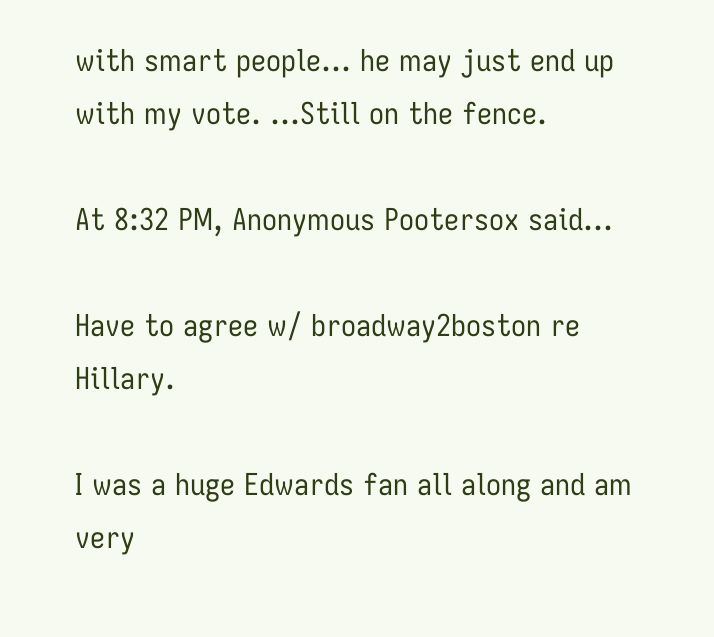with smart people... he may just end up with my vote. ...Still on the fence.

At 8:32 PM, Anonymous Pootersox said...

Have to agree w/ broadway2boston re Hillary.

I was a huge Edwards fan all along and am very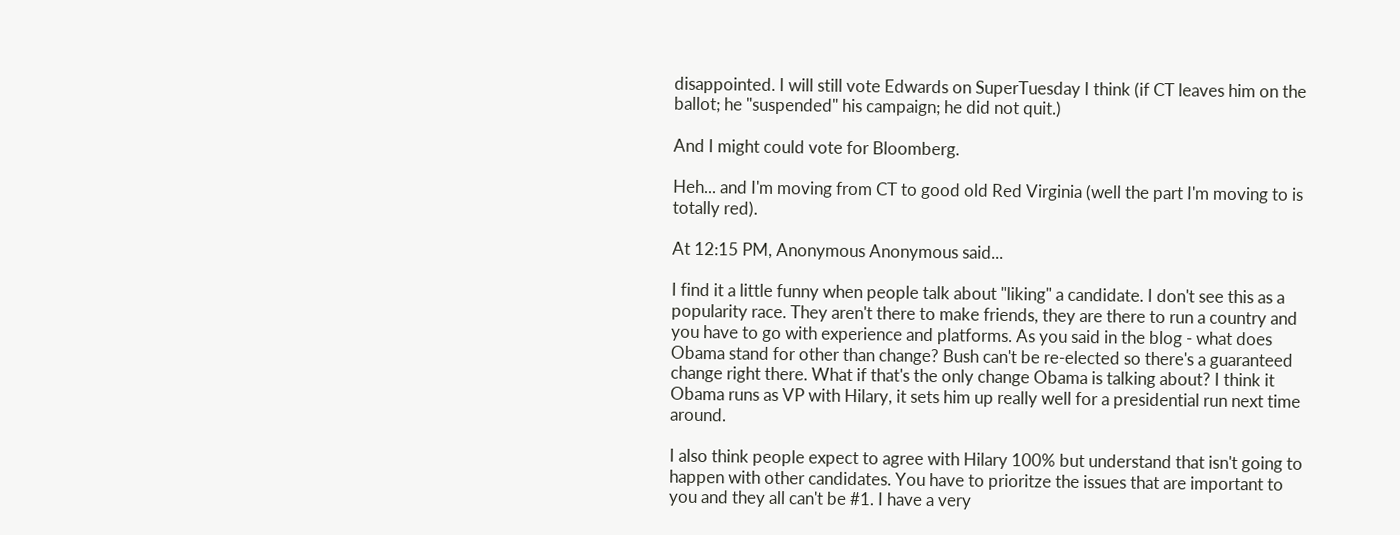disappointed. I will still vote Edwards on SuperTuesday I think (if CT leaves him on the ballot; he "suspended" his campaign; he did not quit.)

And I might could vote for Bloomberg.

Heh... and I'm moving from CT to good old Red Virginia (well the part I'm moving to is totally red).

At 12:15 PM, Anonymous Anonymous said...

I find it a little funny when people talk about "liking" a candidate. I don't see this as a popularity race. They aren't there to make friends, they are there to run a country and you have to go with experience and platforms. As you said in the blog - what does Obama stand for other than change? Bush can't be re-elected so there's a guaranteed change right there. What if that's the only change Obama is talking about? I think it Obama runs as VP with Hilary, it sets him up really well for a presidential run next time around.

I also think people expect to agree with Hilary 100% but understand that isn't going to happen with other candidates. You have to prioritze the issues that are important to you and they all can't be #1. I have a very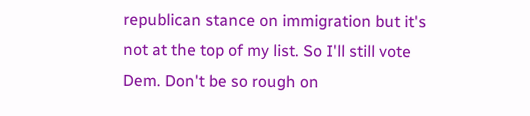republican stance on immigration but it's not at the top of my list. So I'll still vote Dem. Don't be so rough on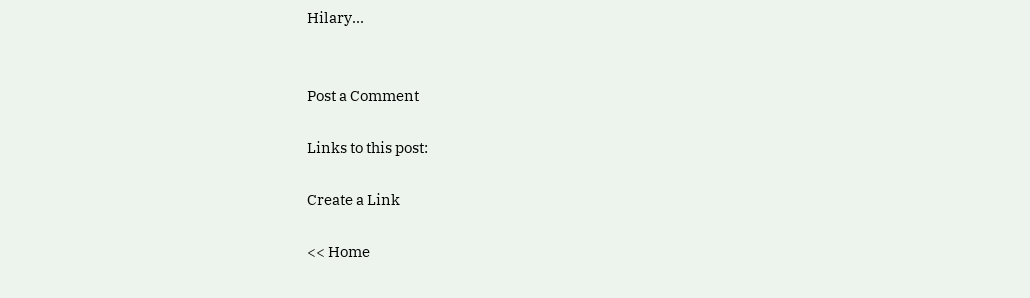Hilary...


Post a Comment

Links to this post:

Create a Link

<< Home